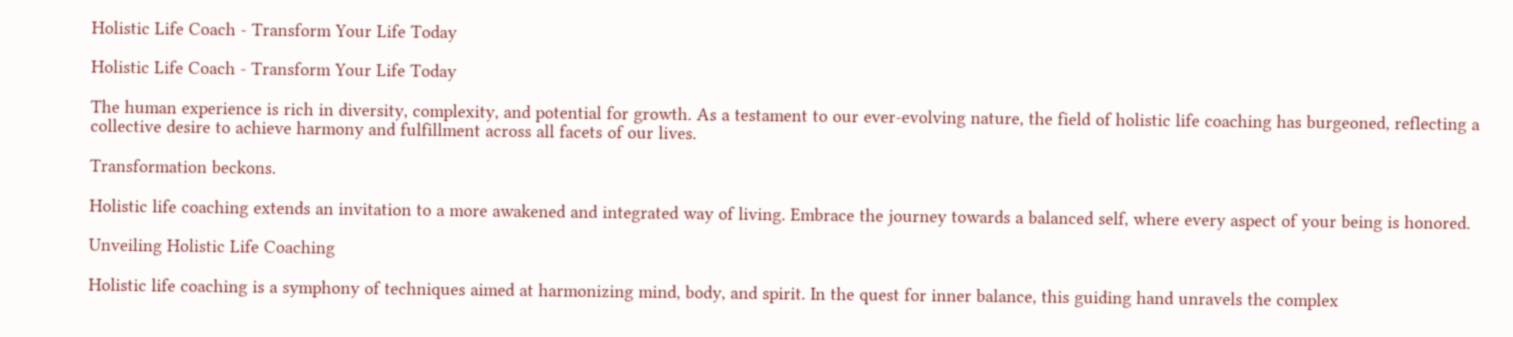Holistic Life Coach - Transform Your Life Today

Holistic Life Coach - Transform Your Life Today

The human experience is rich in diversity, complexity, and potential for growth. As a testament to our ever-evolving nature, the field of holistic life coaching has burgeoned, reflecting a collective desire to achieve harmony and fulfillment across all facets of our lives.

Transformation beckons.

Holistic life coaching extends an invitation to a more awakened and integrated way of living. Embrace the journey towards a balanced self, where every aspect of your being is honored.

Unveiling Holistic Life Coaching

Holistic life coaching is a symphony of techniques aimed at harmonizing mind, body, and spirit. In the quest for inner balance, this guiding hand unravels the complex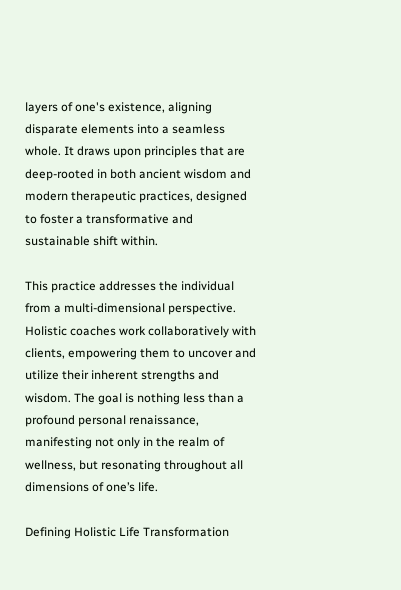layers of one's existence, aligning disparate elements into a seamless whole. It draws upon principles that are deep-rooted in both ancient wisdom and modern therapeutic practices, designed to foster a transformative and sustainable shift within.

This practice addresses the individual from a multi-dimensional perspective. Holistic coaches work collaboratively with clients, empowering them to uncover and utilize their inherent strengths and wisdom. The goal is nothing less than a profound personal renaissance, manifesting not only in the realm of wellness, but resonating throughout all dimensions of one’s life.

Defining Holistic Life Transformation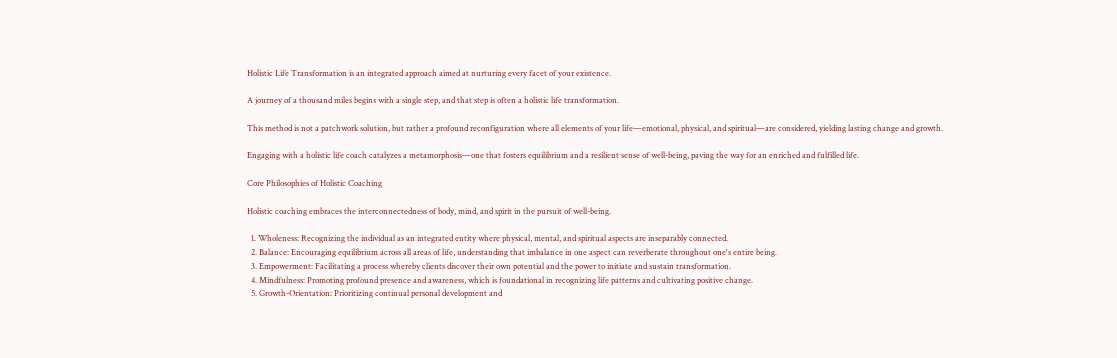Holistic Life Transformation is an integrated approach aimed at nurturing every facet of your existence.

A journey of a thousand miles begins with a single step, and that step is often a holistic life transformation.

This method is not a patchwork solution, but rather a profound reconfiguration where all elements of your life—emotional, physical, and spiritual—are considered, yielding lasting change and growth.

Engaging with a holistic life coach catalyzes a metamorphosis—one that fosters equilibrium and a resilient sense of well-being, paving the way for an enriched and fulfilled life.

Core Philosophies of Holistic Coaching

Holistic coaching embraces the interconnectedness of body, mind, and spirit in the pursuit of well-being.

  1. Wholeness: Recognizing the individual as an integrated entity where physical, mental, and spiritual aspects are inseparably connected.
  2. Balance: Encouraging equilibrium across all areas of life, understanding that imbalance in one aspect can reverberate throughout one's entire being.
  3. Empowerment: Facilitating a process whereby clients discover their own potential and the power to initiate and sustain transformation.
  4. Mindfulness: Promoting profound presence and awareness, which is foundational in recognizing life patterns and cultivating positive change.
  5. Growth-Orientation: Prioritizing continual personal development and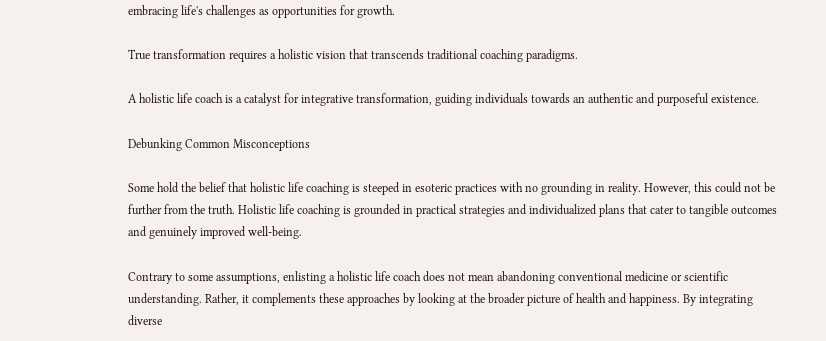embracing life's challenges as opportunities for growth.

True transformation requires a holistic vision that transcends traditional coaching paradigms.

A holistic life coach is a catalyst for integrative transformation, guiding individuals towards an authentic and purposeful existence.

Debunking Common Misconceptions

Some hold the belief that holistic life coaching is steeped in esoteric practices with no grounding in reality. However, this could not be further from the truth. Holistic life coaching is grounded in practical strategies and individualized plans that cater to tangible outcomes and genuinely improved well-being.

Contrary to some assumptions, enlisting a holistic life coach does not mean abandoning conventional medicine or scientific understanding. Rather, it complements these approaches by looking at the broader picture of health and happiness. By integrating diverse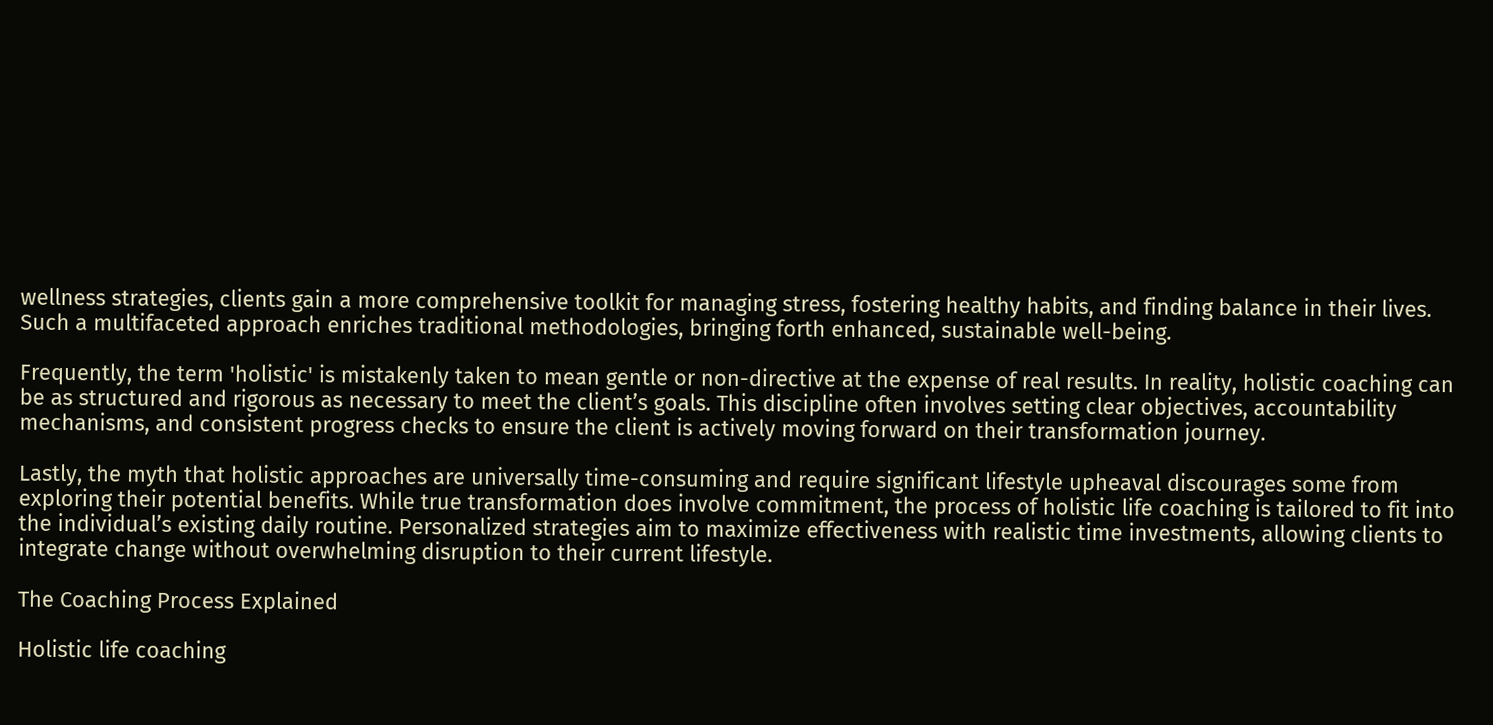wellness strategies, clients gain a more comprehensive toolkit for managing stress, fostering healthy habits, and finding balance in their lives. Such a multifaceted approach enriches traditional methodologies, bringing forth enhanced, sustainable well-being.

Frequently, the term 'holistic' is mistakenly taken to mean gentle or non-directive at the expense of real results. In reality, holistic coaching can be as structured and rigorous as necessary to meet the client’s goals. This discipline often involves setting clear objectives, accountability mechanisms, and consistent progress checks to ensure the client is actively moving forward on their transformation journey.

Lastly, the myth that holistic approaches are universally time-consuming and require significant lifestyle upheaval discourages some from exploring their potential benefits. While true transformation does involve commitment, the process of holistic life coaching is tailored to fit into the individual’s existing daily routine. Personalized strategies aim to maximize effectiveness with realistic time investments, allowing clients to integrate change without overwhelming disruption to their current lifestyle.

The Coaching Process Explained

Holistic life coaching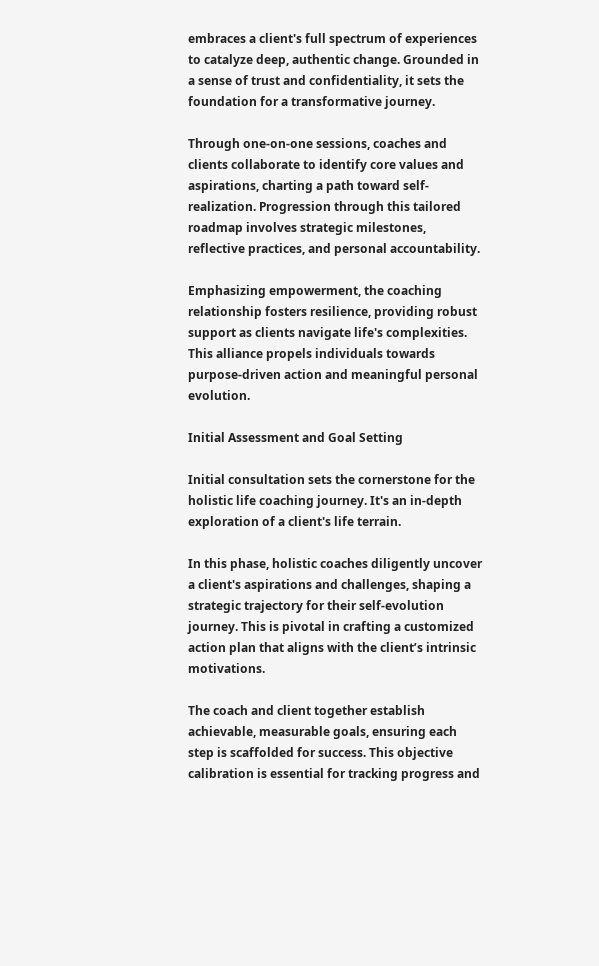embraces a client's full spectrum of experiences to catalyze deep, authentic change. Grounded in a sense of trust and confidentiality, it sets the foundation for a transformative journey.

Through one-on-one sessions, coaches and clients collaborate to identify core values and aspirations, charting a path toward self-realization. Progression through this tailored roadmap involves strategic milestones, reflective practices, and personal accountability.

Emphasizing empowerment, the coaching relationship fosters resilience, providing robust support as clients navigate life's complexities. This alliance propels individuals towards purpose-driven action and meaningful personal evolution.

Initial Assessment and Goal Setting

Initial consultation sets the cornerstone for the holistic life coaching journey. It's an in-depth exploration of a client's life terrain.

In this phase, holistic coaches diligently uncover a client's aspirations and challenges, shaping a strategic trajectory for their self-evolution journey. This is pivotal in crafting a customized action plan that aligns with the client’s intrinsic motivations.

The coach and client together establish achievable, measurable goals, ensuring each step is scaffolded for success. This objective calibration is essential for tracking progress and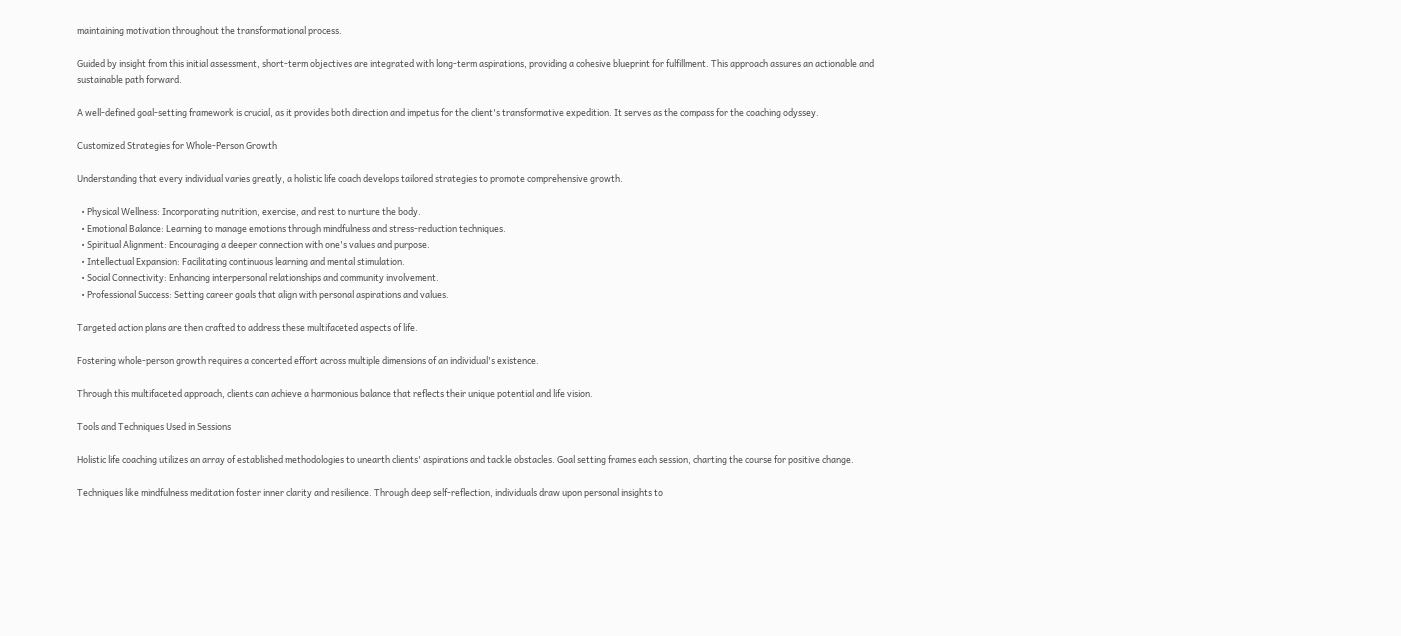maintaining motivation throughout the transformational process.

Guided by insight from this initial assessment, short-term objectives are integrated with long-term aspirations, providing a cohesive blueprint for fulfillment. This approach assures an actionable and sustainable path forward.

A well-defined goal-setting framework is crucial, as it provides both direction and impetus for the client's transformative expedition. It serves as the compass for the coaching odyssey.

Customized Strategies for Whole-Person Growth

Understanding that every individual varies greatly, a holistic life coach develops tailored strategies to promote comprehensive growth.

  • Physical Wellness: Incorporating nutrition, exercise, and rest to nurture the body.
  • Emotional Balance: Learning to manage emotions through mindfulness and stress-reduction techniques.
  • Spiritual Alignment: Encouraging a deeper connection with one's values and purpose.
  • Intellectual Expansion: Facilitating continuous learning and mental stimulation.
  • Social Connectivity: Enhancing interpersonal relationships and community involvement.
  • Professional Success: Setting career goals that align with personal aspirations and values.

Targeted action plans are then crafted to address these multifaceted aspects of life.

Fostering whole-person growth requires a concerted effort across multiple dimensions of an individual's existence.

Through this multifaceted approach, clients can achieve a harmonious balance that reflects their unique potential and life vision.

Tools and Techniques Used in Sessions

Holistic life coaching utilizes an array of established methodologies to unearth clients' aspirations and tackle obstacles. Goal setting frames each session, charting the course for positive change.

Techniques like mindfulness meditation foster inner clarity and resilience. Through deep self-reflection, individuals draw upon personal insights to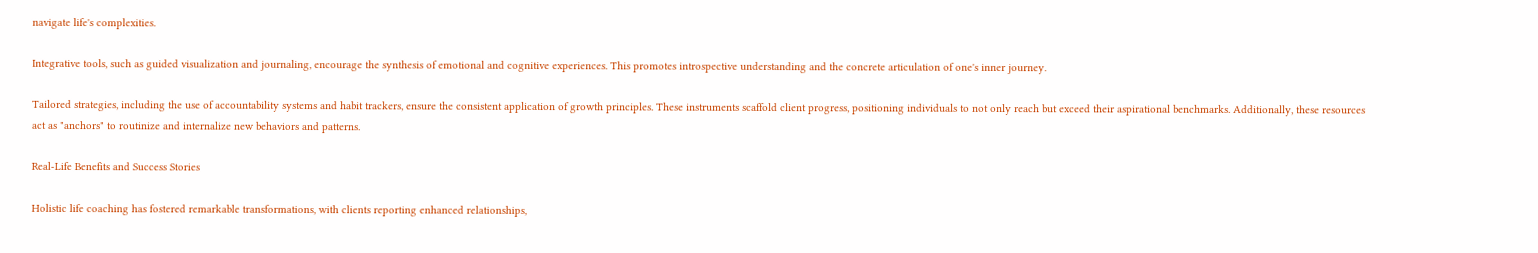navigate life's complexities.

Integrative tools, such as guided visualization and journaling, encourage the synthesis of emotional and cognitive experiences. This promotes introspective understanding and the concrete articulation of one's inner journey.

Tailored strategies, including the use of accountability systems and habit trackers, ensure the consistent application of growth principles. These instruments scaffold client progress, positioning individuals to not only reach but exceed their aspirational benchmarks. Additionally, these resources act as "anchors" to routinize and internalize new behaviors and patterns.

Real-Life Benefits and Success Stories

Holistic life coaching has fostered remarkable transformations, with clients reporting enhanced relationships,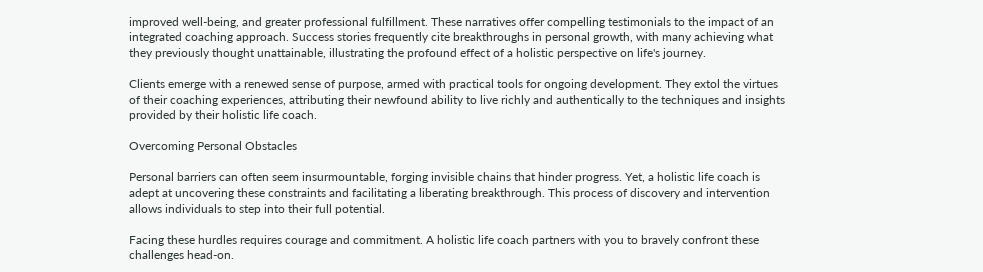improved well-being, and greater professional fulfillment. These narratives offer compelling testimonials to the impact of an integrated coaching approach. Success stories frequently cite breakthroughs in personal growth, with many achieving what they previously thought unattainable, illustrating the profound effect of a holistic perspective on life's journey.

Clients emerge with a renewed sense of purpose, armed with practical tools for ongoing development. They extol the virtues of their coaching experiences, attributing their newfound ability to live richly and authentically to the techniques and insights provided by their holistic life coach.

Overcoming Personal Obstacles

Personal barriers can often seem insurmountable, forging invisible chains that hinder progress. Yet, a holistic life coach is adept at uncovering these constraints and facilitating a liberating breakthrough. This process of discovery and intervention allows individuals to step into their full potential.

Facing these hurdles requires courage and commitment. A holistic life coach partners with you to bravely confront these challenges head-on.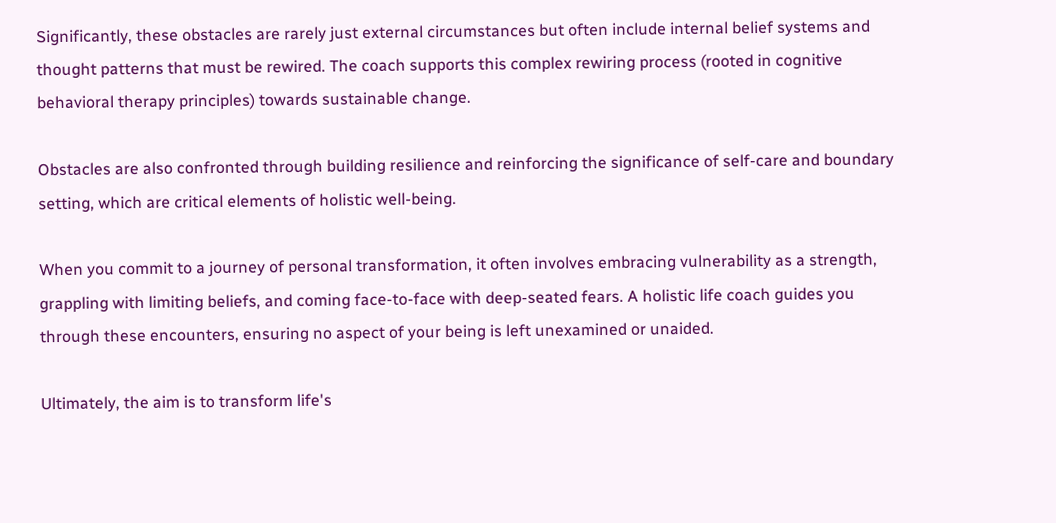Significantly, these obstacles are rarely just external circumstances but often include internal belief systems and thought patterns that must be rewired. The coach supports this complex rewiring process (rooted in cognitive behavioral therapy principles) towards sustainable change.

Obstacles are also confronted through building resilience and reinforcing the significance of self-care and boundary setting, which are critical elements of holistic well-being.

When you commit to a journey of personal transformation, it often involves embracing vulnerability as a strength, grappling with limiting beliefs, and coming face-to-face with deep-seated fears. A holistic life coach guides you through these encounters, ensuring no aspect of your being is left unexamined or unaided.

Ultimately, the aim is to transform life's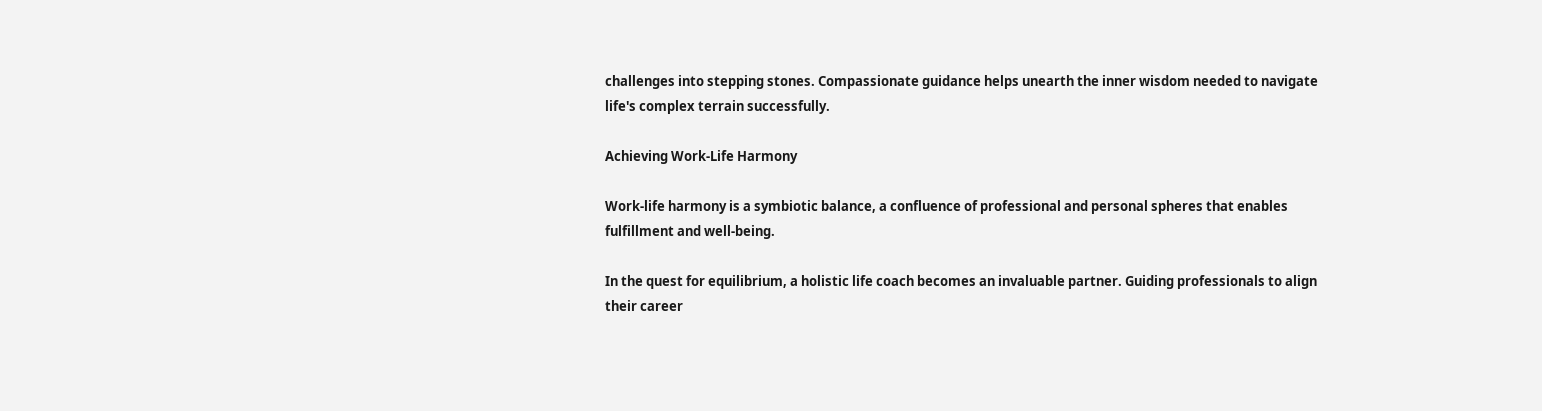challenges into stepping stones. Compassionate guidance helps unearth the inner wisdom needed to navigate life's complex terrain successfully.

Achieving Work-Life Harmony

Work-life harmony is a symbiotic balance, a confluence of professional and personal spheres that enables fulfillment and well-being.

In the quest for equilibrium, a holistic life coach becomes an invaluable partner. Guiding professionals to align their career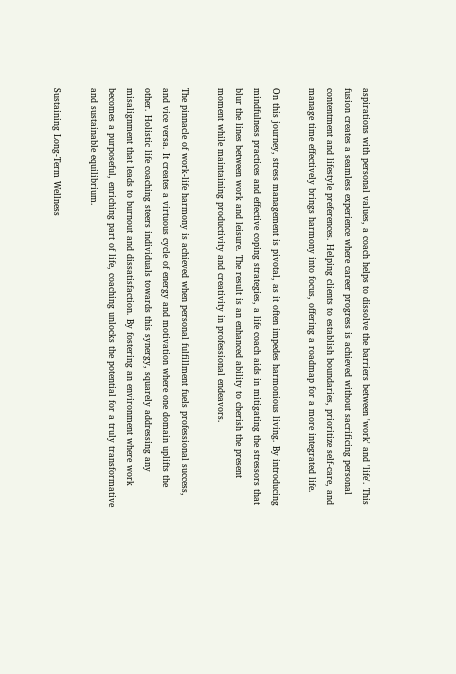aspirations with personal values, a coach helps to dissolve the barriers between 'work' and 'life'. This fusion creates a seamless experience where career progress is achieved without sacrificing personal contentment and lifestyle preferences. Helping clients to establish boundaries, prioritize self-care, and manage time effectively brings harmony into focus, offering a roadmap for a more integrated life.

On this journey, stress management is pivotal, as it often impedes harmonious living. By introducing mindfulness practices and effective coping strategies, a life coach aids in mitigating the stressors that blur the lines between work and leisure. The result is an enhanced ability to cherish the present moment while maintaining productivity and creativity in professional endeavors.

The pinnacle of work-life harmony is achieved when personal fulfillment fuels professional success, and vice versa. It creates a virtuous cycle of energy and motivation where one domain uplifts the other. Holistic life coaching steers individuals towards this synergy, squarely addressing any misalignment that leads to burnout and dissatisfaction. By fostering an environment where work becomes a purposeful, enriching part of life, coaching unlocks the potential for a truly transformative and sustainable equilibrium.

Sustaining Long-Term Wellness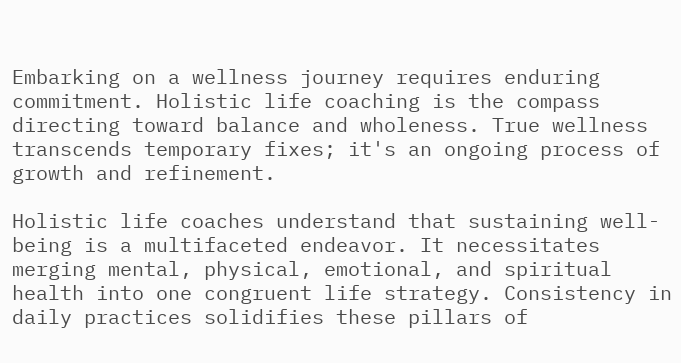Embarking on a wellness journey requires enduring commitment. Holistic life coaching is the compass directing toward balance and wholeness. True wellness transcends temporary fixes; it's an ongoing process of growth and refinement.

Holistic life coaches understand that sustaining well-being is a multifaceted endeavor. It necessitates merging mental, physical, emotional, and spiritual health into one congruent life strategy. Consistency in daily practices solidifies these pillars of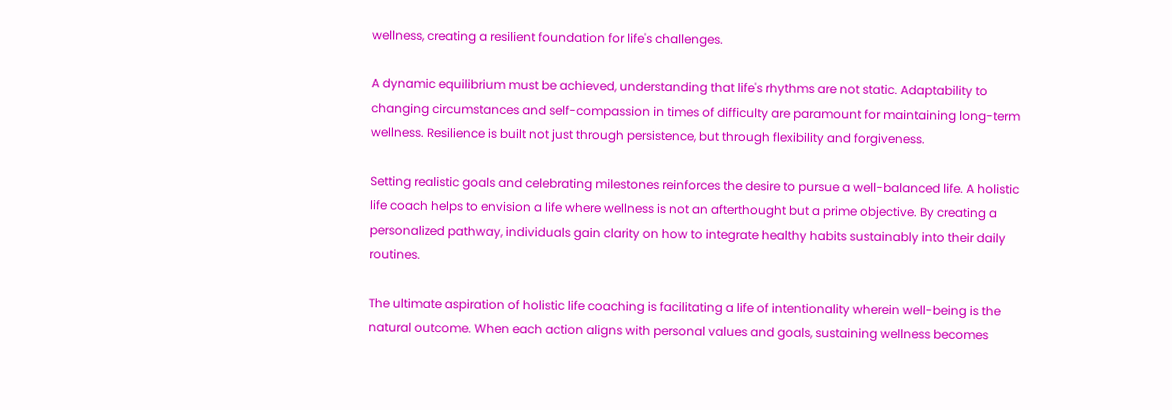wellness, creating a resilient foundation for life's challenges.

A dynamic equilibrium must be achieved, understanding that life's rhythms are not static. Adaptability to changing circumstances and self-compassion in times of difficulty are paramount for maintaining long-term wellness. Resilience is built not just through persistence, but through flexibility and forgiveness.

Setting realistic goals and celebrating milestones reinforces the desire to pursue a well-balanced life. A holistic life coach helps to envision a life where wellness is not an afterthought but a prime objective. By creating a personalized pathway, individuals gain clarity on how to integrate healthy habits sustainably into their daily routines.

The ultimate aspiration of holistic life coaching is facilitating a life of intentionality wherein well-being is the natural outcome. When each action aligns with personal values and goals, sustaining wellness becomes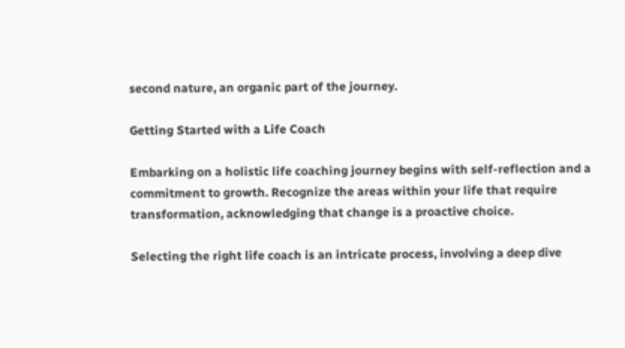second nature, an organic part of the journey.

Getting Started with a Life Coach

Embarking on a holistic life coaching journey begins with self-reflection and a commitment to growth. Recognize the areas within your life that require transformation, acknowledging that change is a proactive choice.

Selecting the right life coach is an intricate process, involving a deep dive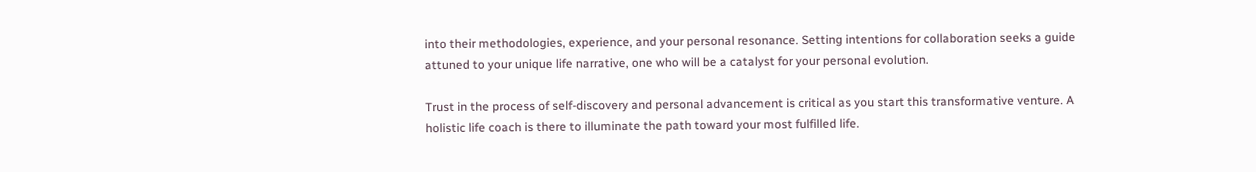into their methodologies, experience, and your personal resonance. Setting intentions for collaboration seeks a guide attuned to your unique life narrative, one who will be a catalyst for your personal evolution.

Trust in the process of self-discovery and personal advancement is critical as you start this transformative venture. A holistic life coach is there to illuminate the path toward your most fulfilled life.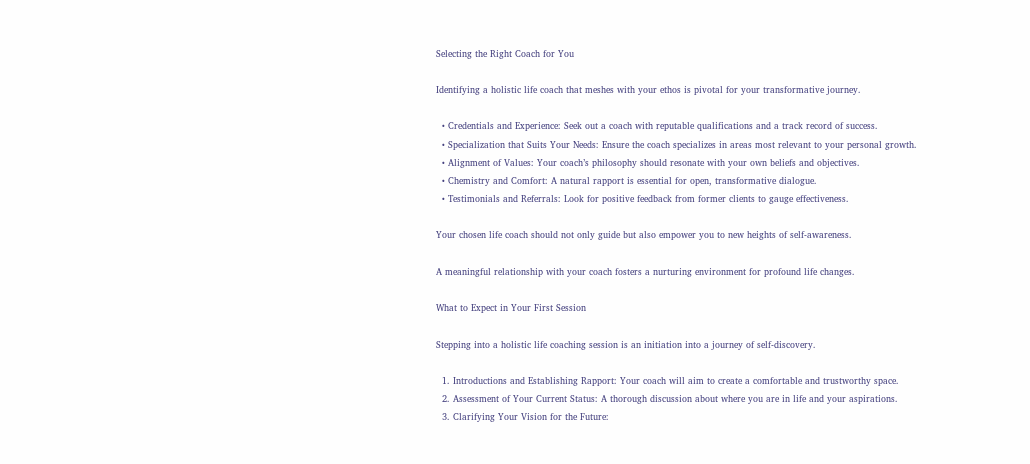Selecting the Right Coach for You

Identifying a holistic life coach that meshes with your ethos is pivotal for your transformative journey.

  • Credentials and Experience: Seek out a coach with reputable qualifications and a track record of success.
  • Specialization that Suits Your Needs: Ensure the coach specializes in areas most relevant to your personal growth.
  • Alignment of Values: Your coach’s philosophy should resonate with your own beliefs and objectives.
  • Chemistry and Comfort: A natural rapport is essential for open, transformative dialogue.
  • Testimonials and Referrals: Look for positive feedback from former clients to gauge effectiveness.

Your chosen life coach should not only guide but also empower you to new heights of self-awareness.

A meaningful relationship with your coach fosters a nurturing environment for profound life changes.

What to Expect in Your First Session

Stepping into a holistic life coaching session is an initiation into a journey of self-discovery.

  1. Introductions and Establishing Rapport: Your coach will aim to create a comfortable and trustworthy space.
  2. Assessment of Your Current Status: A thorough discussion about where you are in life and your aspirations.
  3. Clarifying Your Vision for the Future: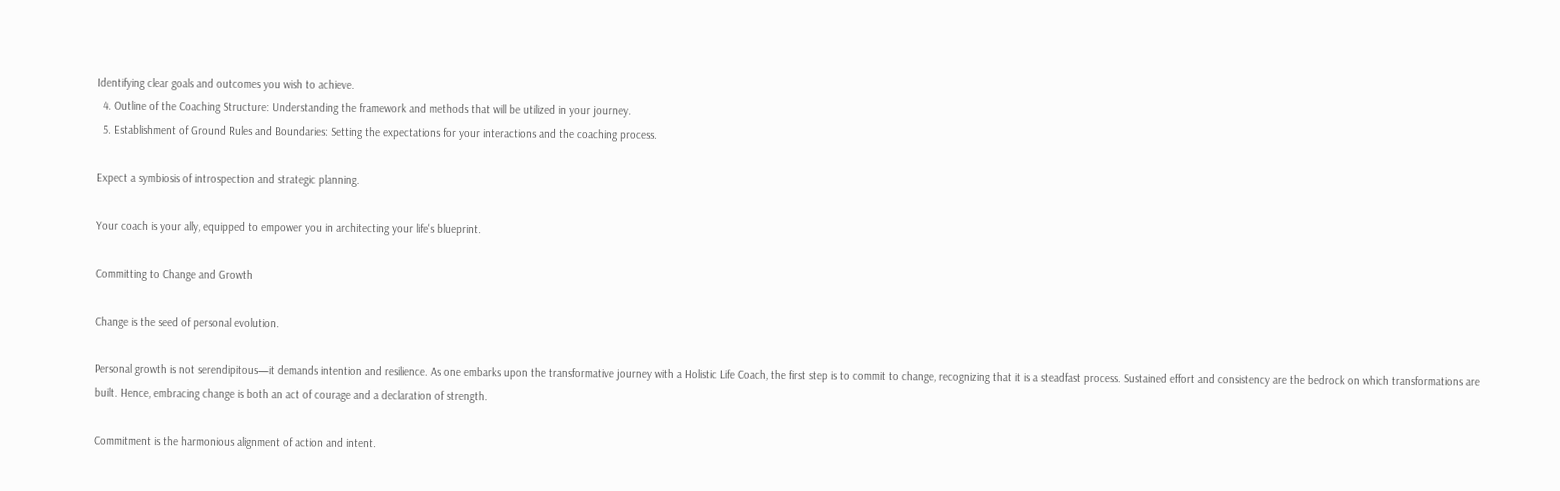Identifying clear goals and outcomes you wish to achieve.
  4. Outline of the Coaching Structure: Understanding the framework and methods that will be utilized in your journey.
  5. Establishment of Ground Rules and Boundaries: Setting the expectations for your interactions and the coaching process.

Expect a symbiosis of introspection and strategic planning.

Your coach is your ally, equipped to empower you in architecting your life's blueprint.

Committing to Change and Growth

Change is the seed of personal evolution.

Personal growth is not serendipitous—it demands intention and resilience. As one embarks upon the transformative journey with a Holistic Life Coach, the first step is to commit to change, recognizing that it is a steadfast process. Sustained effort and consistency are the bedrock on which transformations are built. Hence, embracing change is both an act of courage and a declaration of strength.

Commitment is the harmonious alignment of action and intent.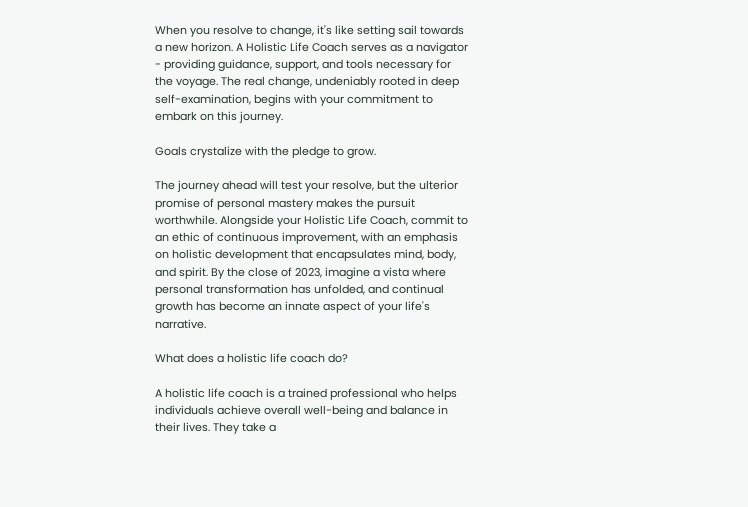When you resolve to change, it's like setting sail towards a new horizon. A Holistic Life Coach serves as a navigator - providing guidance, support, and tools necessary for the voyage. The real change, undeniably rooted in deep self-examination, begins with your commitment to embark on this journey.

Goals crystalize with the pledge to grow.

The journey ahead will test your resolve, but the ulterior promise of personal mastery makes the pursuit worthwhile. Alongside your Holistic Life Coach, commit to an ethic of continuous improvement, with an emphasis on holistic development that encapsulates mind, body, and spirit. By the close of 2023, imagine a vista where personal transformation has unfolded, and continual growth has become an innate aspect of your life's narrative.

What does a holistic life coach do?

A holistic life coach is a trained professional who helps individuals achieve overall well-being and balance in their lives. They take a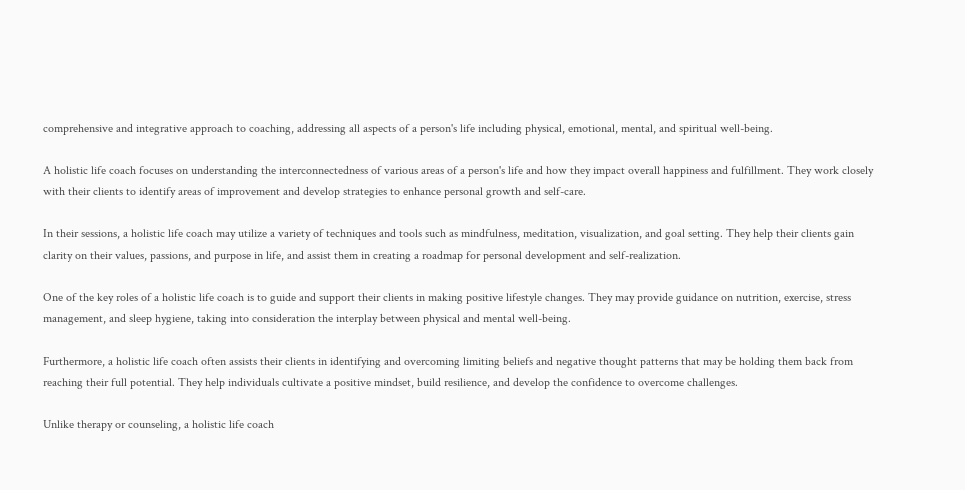comprehensive and integrative approach to coaching, addressing all aspects of a person's life including physical, emotional, mental, and spiritual well-being.

A holistic life coach focuses on understanding the interconnectedness of various areas of a person's life and how they impact overall happiness and fulfillment. They work closely with their clients to identify areas of improvement and develop strategies to enhance personal growth and self-care.

In their sessions, a holistic life coach may utilize a variety of techniques and tools such as mindfulness, meditation, visualization, and goal setting. They help their clients gain clarity on their values, passions, and purpose in life, and assist them in creating a roadmap for personal development and self-realization.

One of the key roles of a holistic life coach is to guide and support their clients in making positive lifestyle changes. They may provide guidance on nutrition, exercise, stress management, and sleep hygiene, taking into consideration the interplay between physical and mental well-being.

Furthermore, a holistic life coach often assists their clients in identifying and overcoming limiting beliefs and negative thought patterns that may be holding them back from reaching their full potential. They help individuals cultivate a positive mindset, build resilience, and develop the confidence to overcome challenges.

Unlike therapy or counseling, a holistic life coach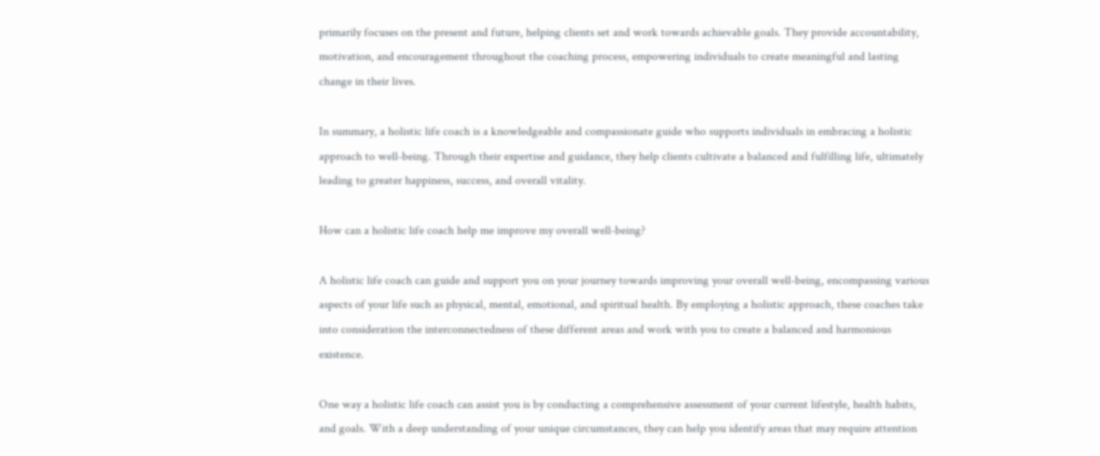primarily focuses on the present and future, helping clients set and work towards achievable goals. They provide accountability, motivation, and encouragement throughout the coaching process, empowering individuals to create meaningful and lasting change in their lives.

In summary, a holistic life coach is a knowledgeable and compassionate guide who supports individuals in embracing a holistic approach to well-being. Through their expertise and guidance, they help clients cultivate a balanced and fulfilling life, ultimately leading to greater happiness, success, and overall vitality.

How can a holistic life coach help me improve my overall well-being?

A holistic life coach can guide and support you on your journey towards improving your overall well-being, encompassing various aspects of your life such as physical, mental, emotional, and spiritual health. By employing a holistic approach, these coaches take into consideration the interconnectedness of these different areas and work with you to create a balanced and harmonious existence.

One way a holistic life coach can assist you is by conducting a comprehensive assessment of your current lifestyle, health habits, and goals. With a deep understanding of your unique circumstances, they can help you identify areas that may require attention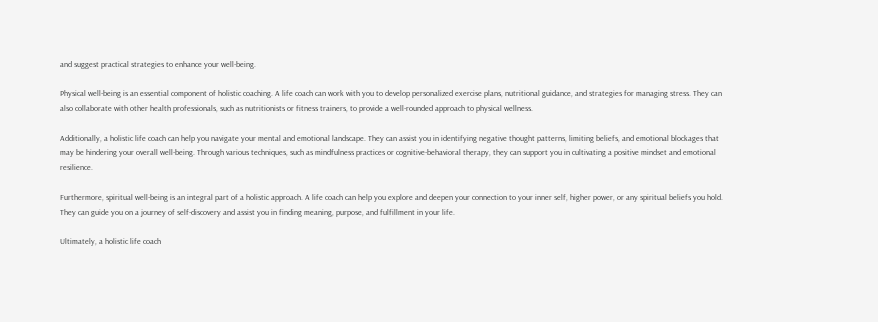and suggest practical strategies to enhance your well-being.

Physical well-being is an essential component of holistic coaching. A life coach can work with you to develop personalized exercise plans, nutritional guidance, and strategies for managing stress. They can also collaborate with other health professionals, such as nutritionists or fitness trainers, to provide a well-rounded approach to physical wellness.

Additionally, a holistic life coach can help you navigate your mental and emotional landscape. They can assist you in identifying negative thought patterns, limiting beliefs, and emotional blockages that may be hindering your overall well-being. Through various techniques, such as mindfulness practices or cognitive-behavioral therapy, they can support you in cultivating a positive mindset and emotional resilience.

Furthermore, spiritual well-being is an integral part of a holistic approach. A life coach can help you explore and deepen your connection to your inner self, higher power, or any spiritual beliefs you hold. They can guide you on a journey of self-discovery and assist you in finding meaning, purpose, and fulfillment in your life.

Ultimately, a holistic life coach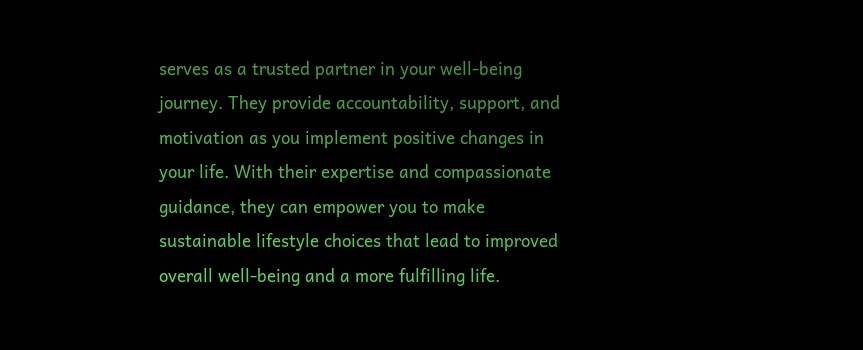serves as a trusted partner in your well-being journey. They provide accountability, support, and motivation as you implement positive changes in your life. With their expertise and compassionate guidance, they can empower you to make sustainable lifestyle choices that lead to improved overall well-being and a more fulfilling life.